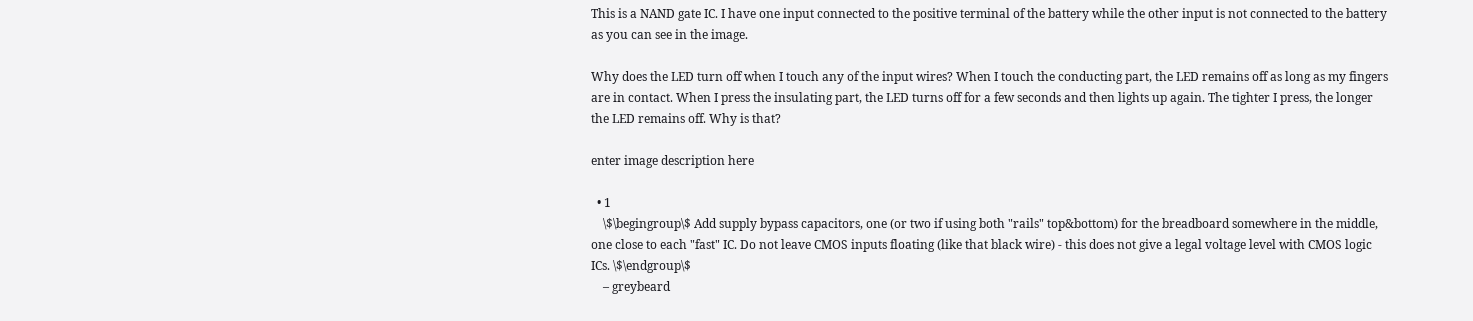This is a NAND gate IC. I have one input connected to the positive terminal of the battery while the other input is not connected to the battery as you can see in the image.

Why does the LED turn off when I touch any of the input wires? When I touch the conducting part, the LED remains off as long as my fingers are in contact. When I press the insulating part, the LED turns off for a few seconds and then lights up again. The tighter I press, the longer the LED remains off. Why is that?

enter image description here

  • 1
    \$\begingroup\$ Add supply bypass capacitors, one (or two if using both "rails" top&bottom) for the breadboard somewhere in the middle, one close to each "fast" IC. Do not leave CMOS inputs floating (like that black wire) - this does not give a legal voltage level with CMOS logic ICs. \$\endgroup\$
    – greybeard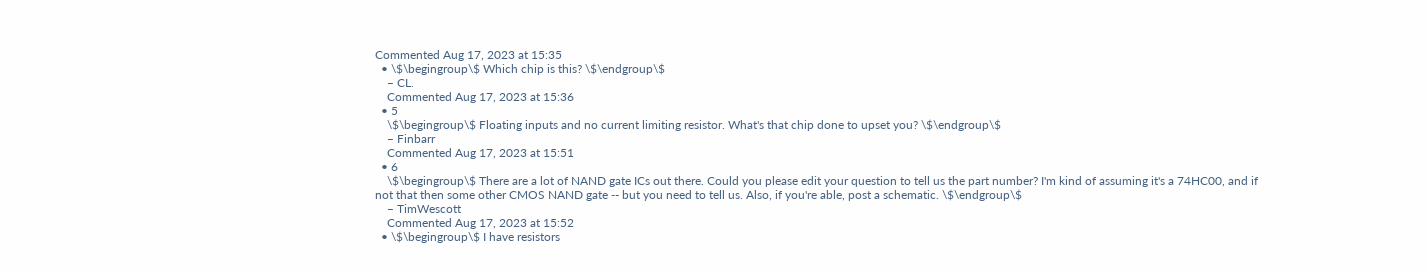Commented Aug 17, 2023 at 15:35
  • \$\begingroup\$ Which chip is this? \$\endgroup\$
    – CL.
    Commented Aug 17, 2023 at 15:36
  • 5
    \$\begingroup\$ Floating inputs and no current limiting resistor. What's that chip done to upset you? \$\endgroup\$
    – Finbarr
    Commented Aug 17, 2023 at 15:51
  • 6
    \$\begingroup\$ There are a lot of NAND gate ICs out there. Could you please edit your question to tell us the part number? I'm kind of assuming it's a 74HC00, and if not that then some other CMOS NAND gate -- but you need to tell us. Also, if you're able, post a schematic. \$\endgroup\$
    – TimWescott
    Commented Aug 17, 2023 at 15:52
  • \$\begingroup\$ I have resistors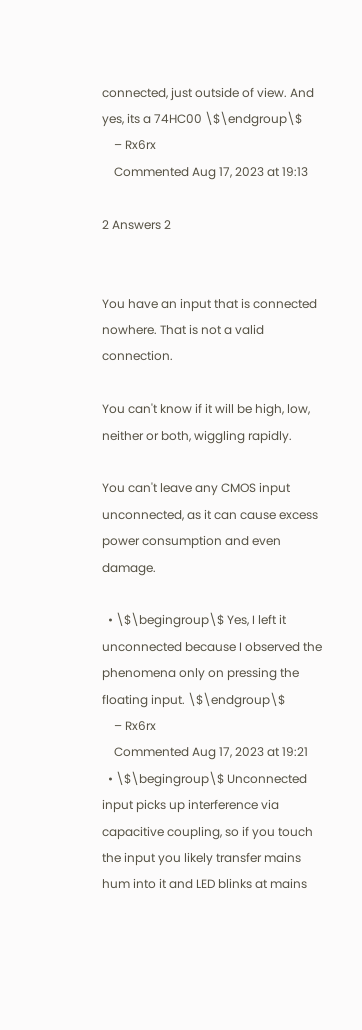connected, just outside of view. And yes, its a 74HC00 \$\endgroup\$
    – Rx6rx
    Commented Aug 17, 2023 at 19:13

2 Answers 2


You have an input that is connected nowhere. That is not a valid connection.

You can't know if it will be high, low, neither or both, wiggling rapidly.

You can't leave any CMOS input unconnected, as it can cause excess power consumption and even damage.

  • \$\begingroup\$ Yes, I left it unconnected because I observed the phenomena only on pressing the floating input. \$\endgroup\$
    – Rx6rx
    Commented Aug 17, 2023 at 19:21
  • \$\begingroup\$ Unconnected input picks up interference via capacitive coupling, so if you touch the input you likely transfer mains hum into it and LED blinks at mains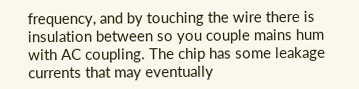frequency, and by touching the wire there is insulation between so you couple mains hum with AC coupling. The chip has some leakage currents that may eventually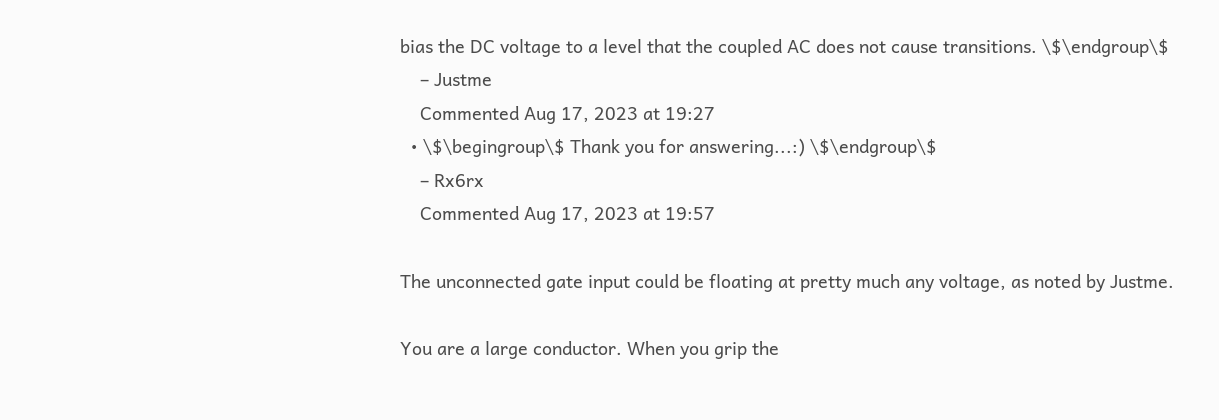bias the DC voltage to a level that the coupled AC does not cause transitions. \$\endgroup\$
    – Justme
    Commented Aug 17, 2023 at 19:27
  • \$\begingroup\$ Thank you for answering...:) \$\endgroup\$
    – Rx6rx
    Commented Aug 17, 2023 at 19:57

The unconnected gate input could be floating at pretty much any voltage, as noted by Justme.

You are a large conductor. When you grip the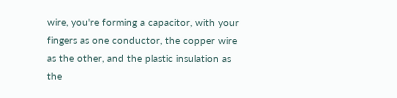wire, you're forming a capacitor, with your fingers as one conductor, the copper wire as the other, and the plastic insulation as the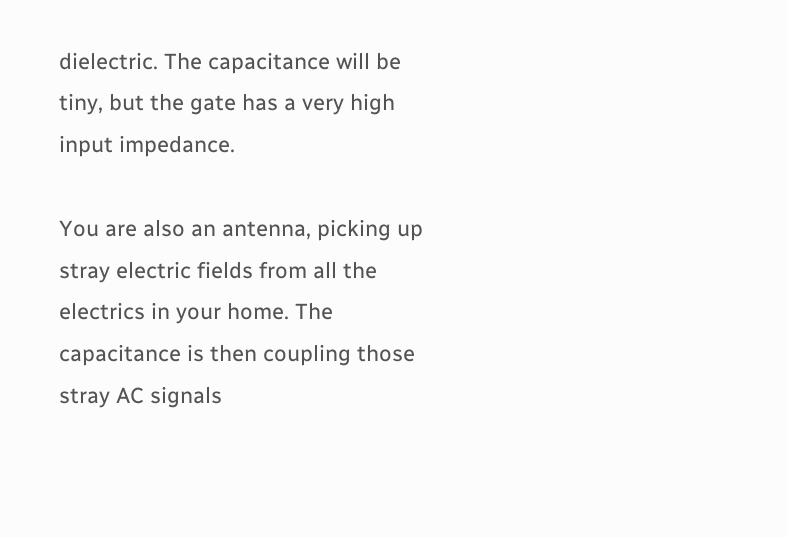dielectric. The capacitance will be tiny, but the gate has a very high input impedance.

You are also an antenna, picking up stray electric fields from all the electrics in your home. The capacitance is then coupling those stray AC signals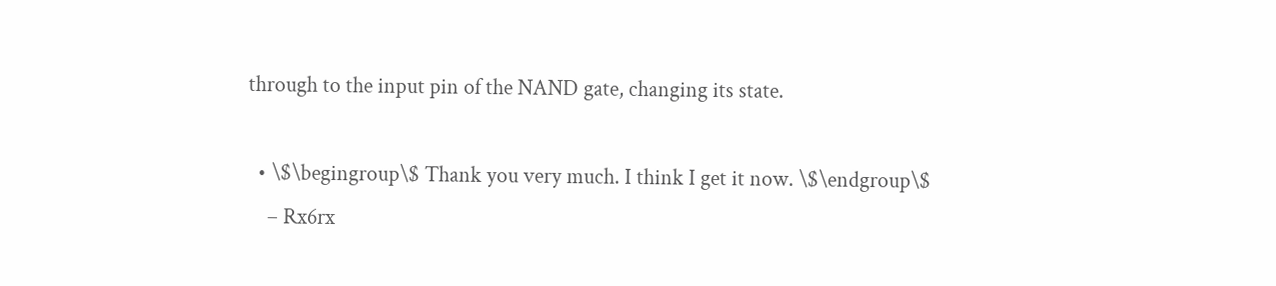through to the input pin of the NAND gate, changing its state.

  • \$\begingroup\$ Thank you very much. I think I get it now. \$\endgroup\$
    – Rx6rx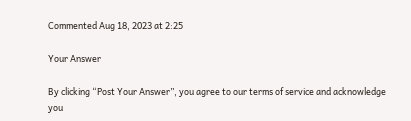Commented Aug 18, 2023 at 2:25

Your Answer

By clicking “Post Your Answer”, you agree to our terms of service and acknowledge you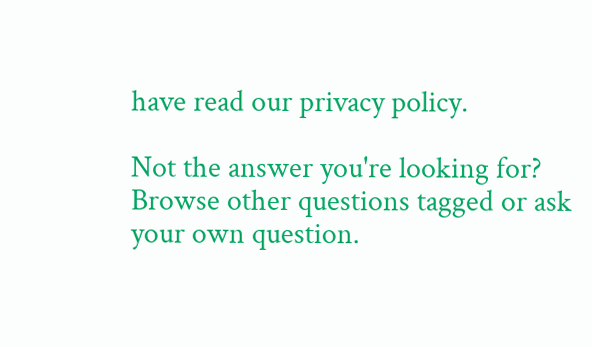have read our privacy policy.

Not the answer you're looking for? Browse other questions tagged or ask your own question.